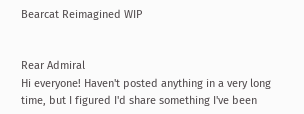Bearcat Reimagined WIP


Rear Admiral
Hi everyone! Haven't posted anything in a very long time, but I figured I'd share something I've been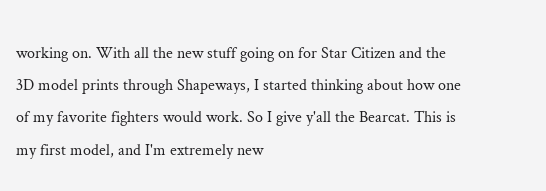working on. With all the new stuff going on for Star Citizen and the 3D model prints through Shapeways, I started thinking about how one of my favorite fighters would work. So I give y'all the Bearcat. This is my first model, and I'm extremely new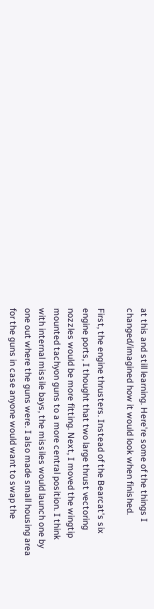at this and still learning. Here're some of the things I changed/imagined how it would look when finished.

First, the engine thrusters. Instead of the Bearcat's six engine ports, I thought that two large thrust vectoring nozzles would be more fitting. Next, I moved the wingtip mounted tachyon guns to a more central position. I think with internal missile bays, the missiles would launch one by one out where the guns were. I also made small housing area for the guns in case anyone would want to swap the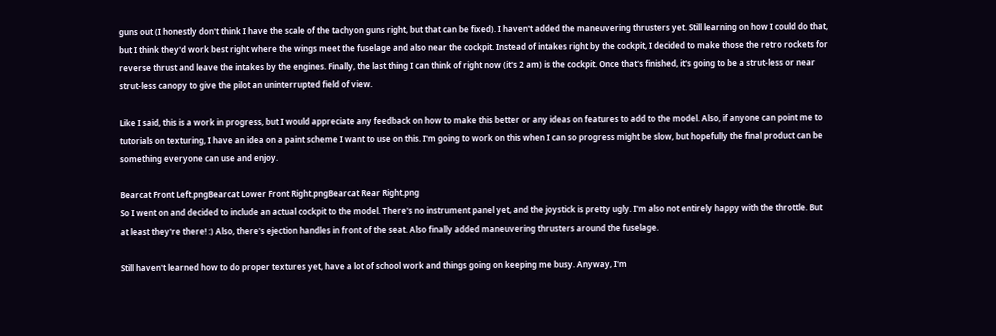guns out (I honestly don't think I have the scale of the tachyon guns right, but that can be fixed). I haven't added the maneuvering thrusters yet. Still learning on how I could do that, but I think they'd work best right where the wings meet the fuselage and also near the cockpit. Instead of intakes right by the cockpit, I decided to make those the retro rockets for reverse thrust and leave the intakes by the engines. Finally, the last thing I can think of right now (it's 2 am) is the cockpit. Once that's finished, it's going to be a strut-less or near strut-less canopy to give the pilot an uninterrupted field of view.

Like I said, this is a work in progress, but I would appreciate any feedback on how to make this better or any ideas on features to add to the model. Also, if anyone can point me to tutorials on texturing, I have an idea on a paint scheme I want to use on this. I'm going to work on this when I can so progress might be slow, but hopefully the final product can be something everyone can use and enjoy.

Bearcat Front Left.pngBearcat Lower Front Right.pngBearcat Rear Right.png
So I went on and decided to include an actual cockpit to the model. There's no instrument panel yet, and the joystick is pretty ugly. I'm also not entirely happy with the throttle. But at least they're there! :) Also, there's ejection handles in front of the seat. Also finally added maneuvering thrusters around the fuselage.

Still haven't learned how to do proper textures yet, have a lot of school work and things going on keeping me busy. Anyway, I'm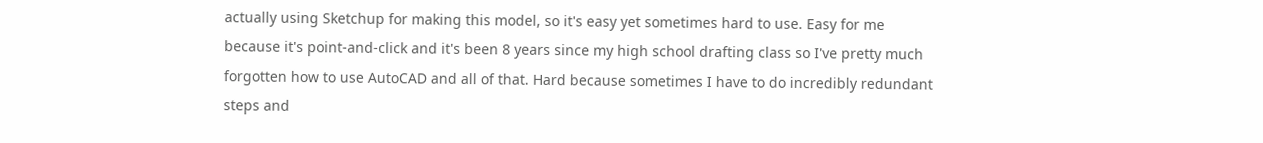actually using Sketchup for making this model, so it's easy yet sometimes hard to use. Easy for me because it's point-and-click and it's been 8 years since my high school drafting class so I've pretty much forgotten how to use AutoCAD and all of that. Hard because sometimes I have to do incredibly redundant steps and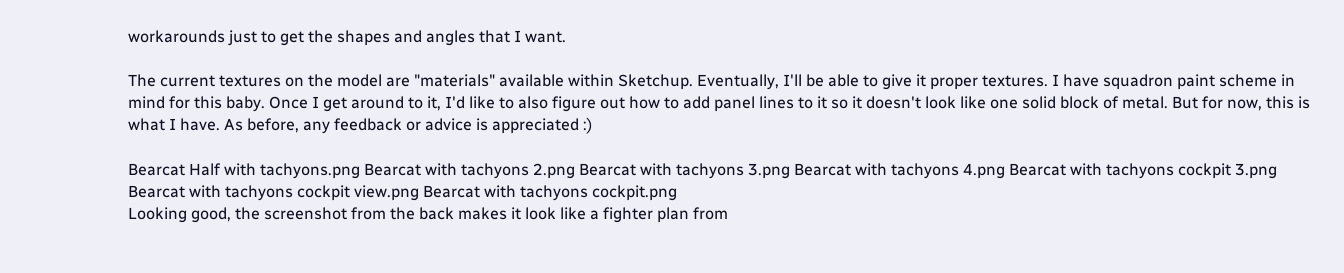workarounds just to get the shapes and angles that I want.

The current textures on the model are "materials" available within Sketchup. Eventually, I'll be able to give it proper textures. I have squadron paint scheme in mind for this baby. Once I get around to it, I'd like to also figure out how to add panel lines to it so it doesn't look like one solid block of metal. But for now, this is what I have. As before, any feedback or advice is appreciated :)

Bearcat Half with tachyons.png Bearcat with tachyons 2.png Bearcat with tachyons 3.png Bearcat with tachyons 4.png Bearcat with tachyons cockpit 3.png Bearcat with tachyons cockpit view.png Bearcat with tachyons cockpit.png
Looking good, the screenshot from the back makes it look like a fighter plan from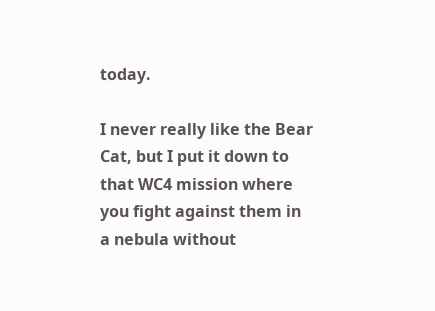today.

I never really like the Bear Cat, but I put it down to that WC4 mission where you fight against them in a nebula without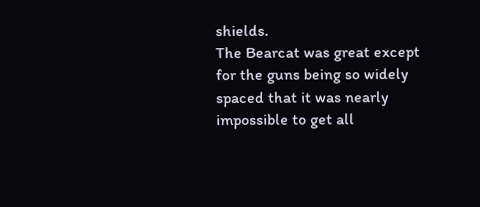shields.
The Bearcat was great except for the guns being so widely spaced that it was nearly impossible to get all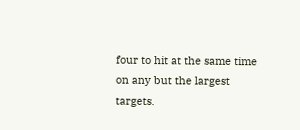four to hit at the same time on any but the largest targets.